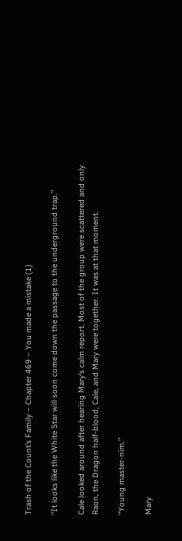Trash of the Count’s Family – Chapter 469 – You made a mistake (1)

“It looks like the White Star will soon come down the passage to the underground trap.”

Cale looked around after hearing Mary’s calm report. Most of the group were scattered and only Raon, the Dragon half-blood, Cale, and Mary were together. It was at that moment.

“Young master-nim.”

Mary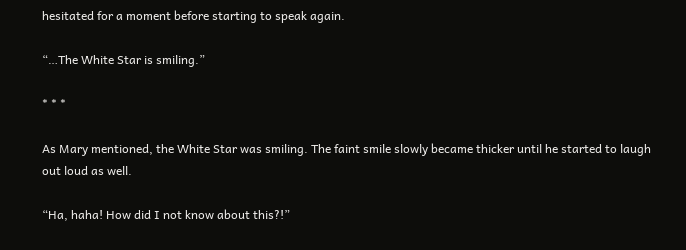hesitated for a moment before starting to speak again.

“…The White Star is smiling.”

* * *

As Mary mentioned, the White Star was smiling. The faint smile slowly became thicker until he started to laugh out loud as well.

“Ha, haha! How did I not know about this?!”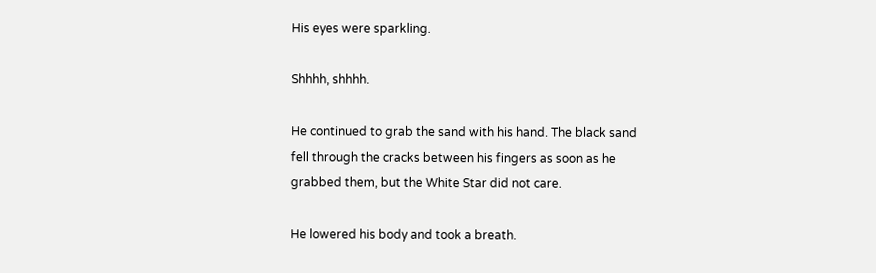His eyes were sparkling.

Shhhh, shhhh.

He continued to grab the sand with his hand. The black sand fell through the cracks between his fingers as soon as he grabbed them, but the White Star did not care.

He lowered his body and took a breath.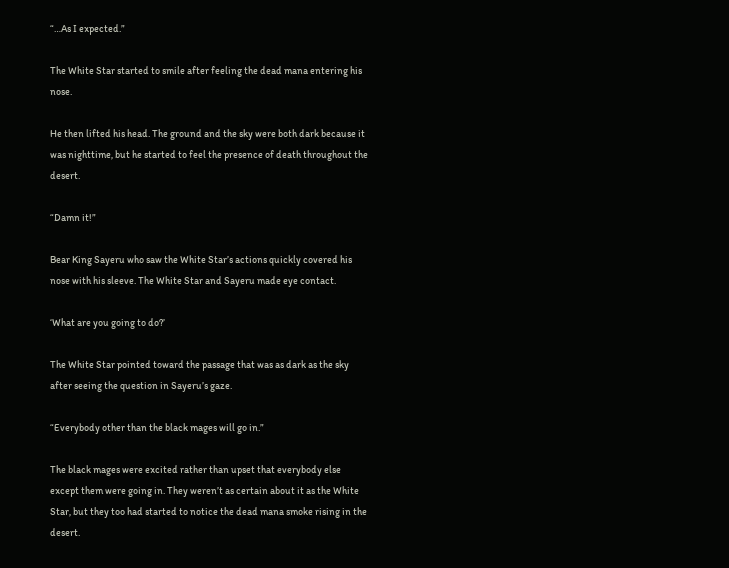“…As I expected.”

The White Star started to smile after feeling the dead mana entering his nose.

He then lifted his head. The ground and the sky were both dark because it was nighttime, but he started to feel the presence of death throughout the desert.

“Damn it!”

Bear King Sayeru who saw the White Star’s actions quickly covered his nose with his sleeve. The White Star and Sayeru made eye contact.

‘What are you going to do?’

The White Star pointed toward the passage that was as dark as the sky after seeing the question in Sayeru’s gaze.

“Everybody other than the black mages will go in.”

The black mages were excited rather than upset that everybody else except them were going in. They weren’t as certain about it as the White Star, but they too had started to notice the dead mana smoke rising in the desert.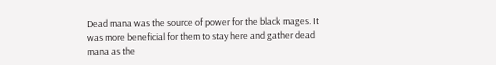Dead mana was the source of power for the black mages. It was more beneficial for them to stay here and gather dead mana as the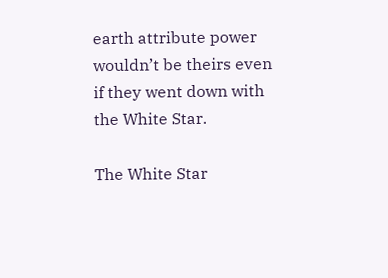earth attribute power wouldn’t be theirs even if they went down with the White Star.

The White Star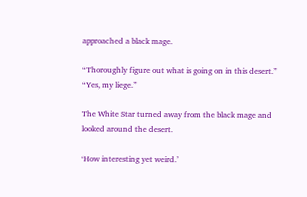approached a black mage.

“Thoroughly figure out what is going on in this desert.”
“Yes, my liege.”

The White Star turned away from the black mage and looked around the desert.

‘How interesting yet weird.’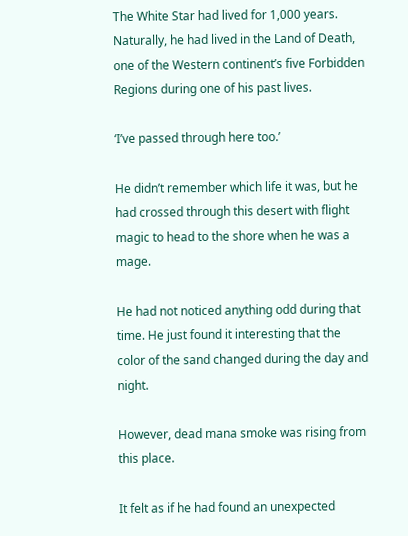The White Star had lived for 1,000 years. Naturally, he had lived in the Land of Death, one of the Western continent’s five Forbidden Regions during one of his past lives.

‘I’ve passed through here too.’

He didn’t remember which life it was, but he had crossed through this desert with flight magic to head to the shore when he was a mage.

He had not noticed anything odd during that time. He just found it interesting that the color of the sand changed during the day and night.

However, dead mana smoke was rising from this place.

It felt as if he had found an unexpected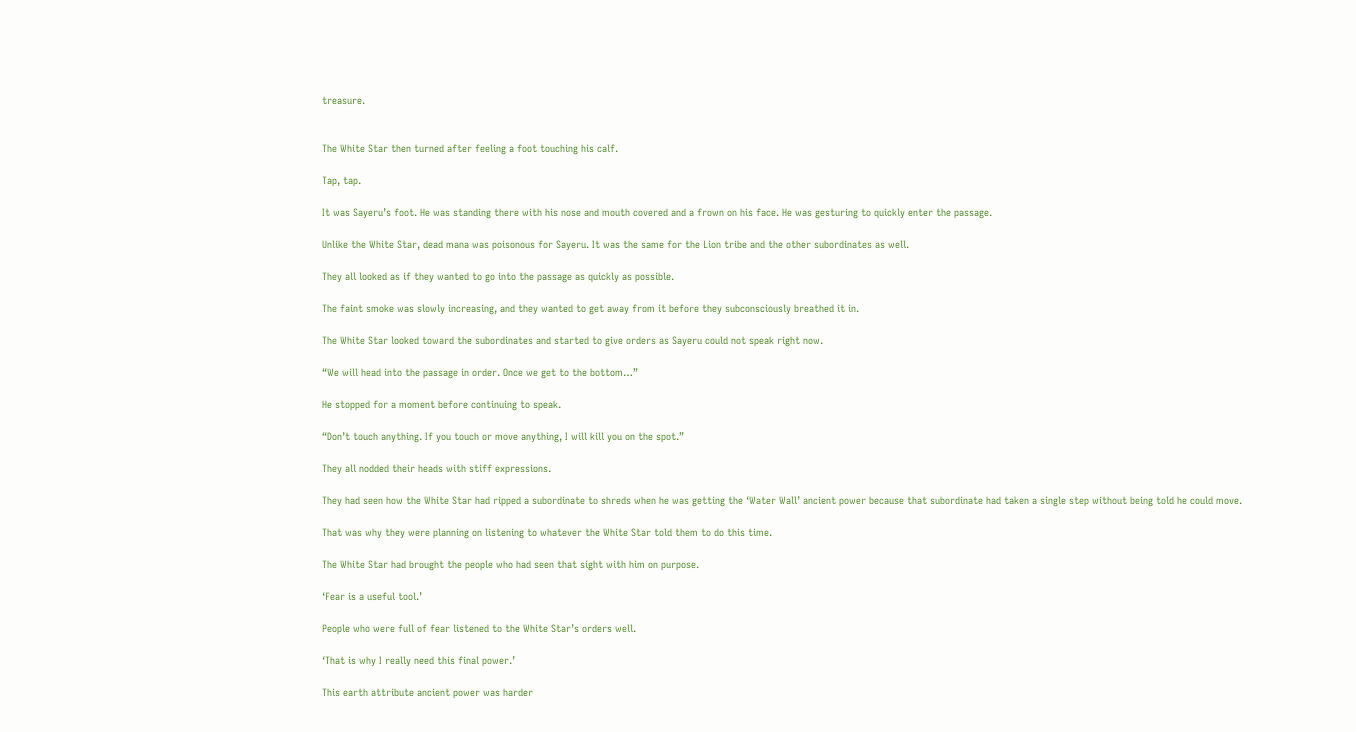treasure.


The White Star then turned after feeling a foot touching his calf.

Tap, tap.

It was Sayeru’s foot. He was standing there with his nose and mouth covered and a frown on his face. He was gesturing to quickly enter the passage.

Unlike the White Star, dead mana was poisonous for Sayeru. It was the same for the Lion tribe and the other subordinates as well.

They all looked as if they wanted to go into the passage as quickly as possible.

The faint smoke was slowly increasing, and they wanted to get away from it before they subconsciously breathed it in.

The White Star looked toward the subordinates and started to give orders as Sayeru could not speak right now.

“We will head into the passage in order. Once we get to the bottom…”

He stopped for a moment before continuing to speak.

“Don’t touch anything. If you touch or move anything, I will kill you on the spot.”

They all nodded their heads with stiff expressions.

They had seen how the White Star had ripped a subordinate to shreds when he was getting the ‘Water Wall’ ancient power because that subordinate had taken a single step without being told he could move.

That was why they were planning on listening to whatever the White Star told them to do this time.

The White Star had brought the people who had seen that sight with him on purpose.

‘Fear is a useful tool.’

People who were full of fear listened to the White Star’s orders well.

‘That is why I really need this final power.’

This earth attribute ancient power was harder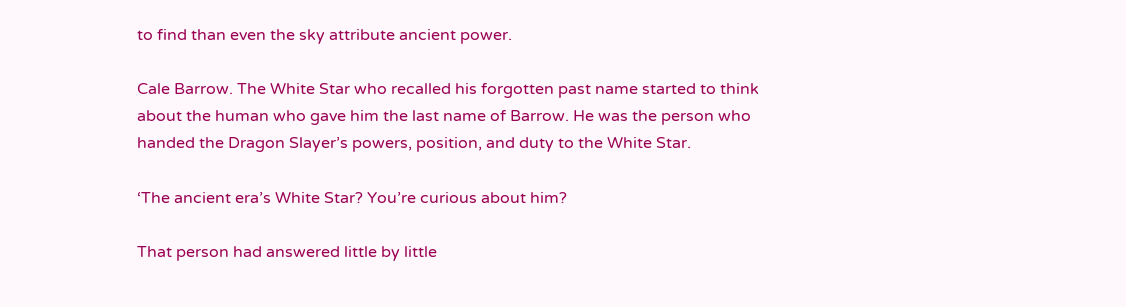to find than even the sky attribute ancient power.

Cale Barrow. The White Star who recalled his forgotten past name started to think about the human who gave him the last name of Barrow. He was the person who handed the Dragon Slayer’s powers, position, and duty to the White Star.

‘The ancient era’s White Star? You’re curious about him?

That person had answered little by little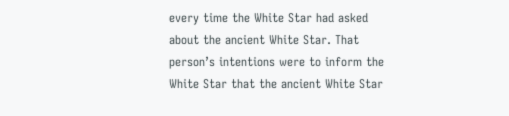every time the White Star had asked about the ancient White Star. That person’s intentions were to inform the White Star that the ancient White Star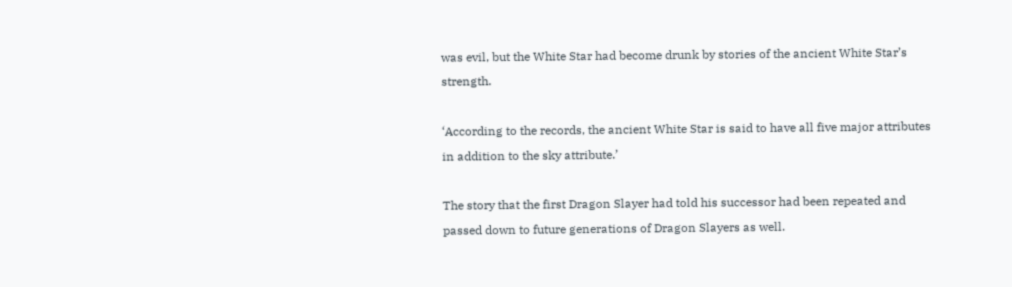was evil, but the White Star had become drunk by stories of the ancient White Star’s strength.

‘According to the records, the ancient White Star is said to have all five major attributes in addition to the sky attribute.’

The story that the first Dragon Slayer had told his successor had been repeated and passed down to future generations of Dragon Slayers as well.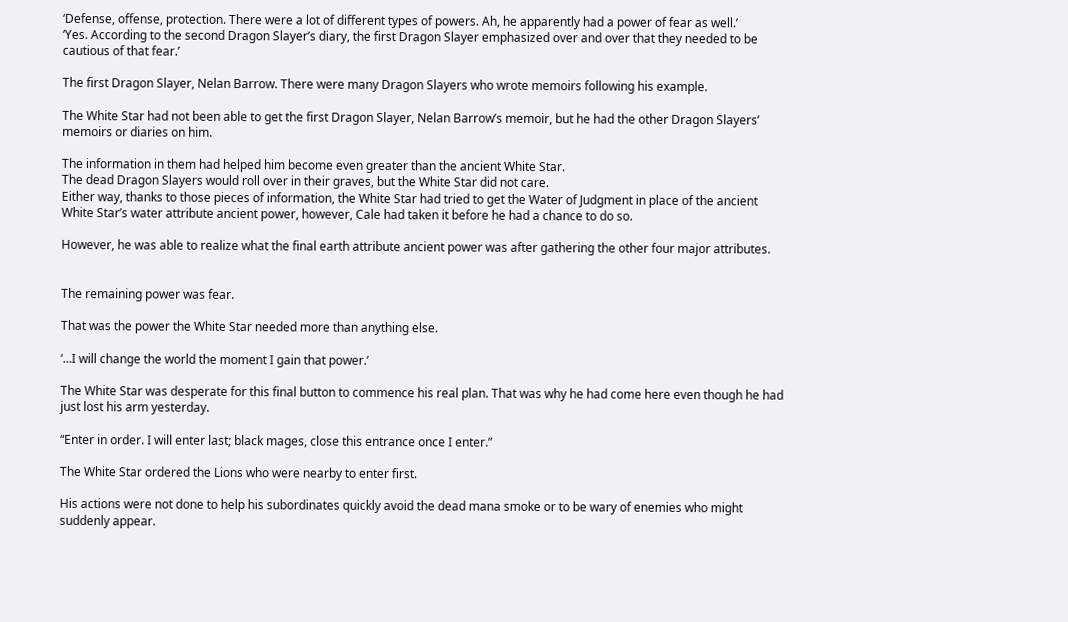‘Defense, offense, protection. There were a lot of different types of powers. Ah, he apparently had a power of fear as well.’
‘Yes. According to the second Dragon Slayer’s diary, the first Dragon Slayer emphasized over and over that they needed to be cautious of that fear.’

The first Dragon Slayer, Nelan Barrow. There were many Dragon Slayers who wrote memoirs following his example.

The White Star had not been able to get the first Dragon Slayer, Nelan Barrow’s memoir, but he had the other Dragon Slayers’ memoirs or diaries on him.

The information in them had helped him become even greater than the ancient White Star.
The dead Dragon Slayers would roll over in their graves, but the White Star did not care.
Either way, thanks to those pieces of information, the White Star had tried to get the Water of Judgment in place of the ancient White Star’s water attribute ancient power, however, Cale had taken it before he had a chance to do so.

However, he was able to realize what the final earth attribute ancient power was after gathering the other four major attributes.


The remaining power was fear.

That was the power the White Star needed more than anything else.

‘…I will change the world the moment I gain that power.’

The White Star was desperate for this final button to commence his real plan. That was why he had come here even though he had just lost his arm yesterday.

“Enter in order. I will enter last; black mages, close this entrance once I enter.”

The White Star ordered the Lions who were nearby to enter first.

His actions were not done to help his subordinates quickly avoid the dead mana smoke or to be wary of enemies who might suddenly appear.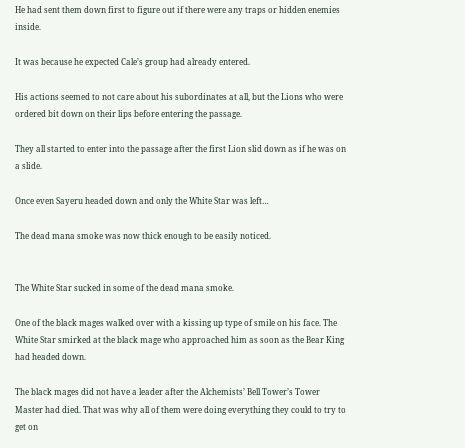He had sent them down first to figure out if there were any traps or hidden enemies inside.

It was because he expected Cale’s group had already entered.

His actions seemed to not care about his subordinates at all, but the Lions who were ordered bit down on their lips before entering the passage.

They all started to enter into the passage after the first Lion slid down as if he was on a slide.

Once even Sayeru headed down and only the White Star was left…

The dead mana smoke was now thick enough to be easily noticed.


The White Star sucked in some of the dead mana smoke.

One of the black mages walked over with a kissing up type of smile on his face. The White Star smirked at the black mage who approached him as soon as the Bear King had headed down.

The black mages did not have a leader after the Alchemists’ Bell Tower’s Tower Master had died. That was why all of them were doing everything they could to try to get on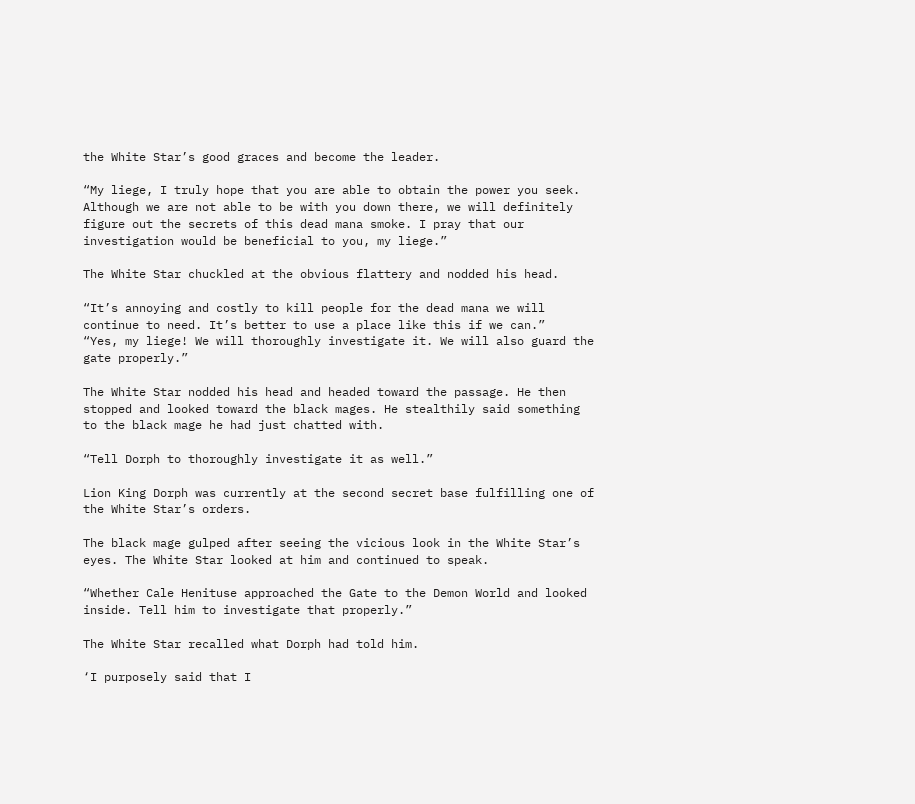the White Star’s good graces and become the leader.

“My liege, I truly hope that you are able to obtain the power you seek. Although we are not able to be with you down there, we will definitely figure out the secrets of this dead mana smoke. I pray that our investigation would be beneficial to you, my liege.”

The White Star chuckled at the obvious flattery and nodded his head.

“It’s annoying and costly to kill people for the dead mana we will continue to need. It’s better to use a place like this if we can.”
“Yes, my liege! We will thoroughly investigate it. We will also guard the gate properly.”

The White Star nodded his head and headed toward the passage. He then stopped and looked toward the black mages. He stealthily said something to the black mage he had just chatted with.

“Tell Dorph to thoroughly investigate it as well.”

Lion King Dorph was currently at the second secret base fulfilling one of the White Star’s orders.

The black mage gulped after seeing the vicious look in the White Star’s eyes. The White Star looked at him and continued to speak.

“Whether Cale Henituse approached the Gate to the Demon World and looked inside. Tell him to investigate that properly.”

The White Star recalled what Dorph had told him.

‘I purposely said that I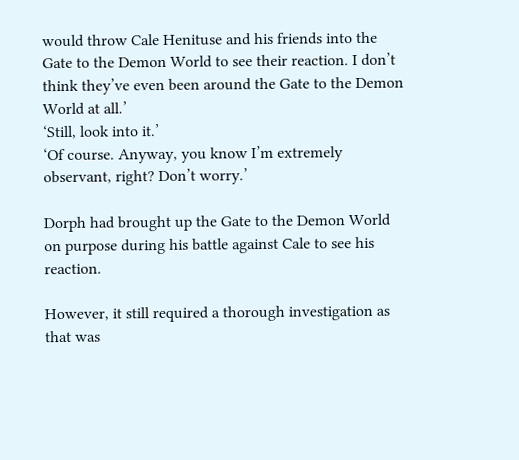would throw Cale Henituse and his friends into the Gate to the Demon World to see their reaction. I don’t think they’ve even been around the Gate to the Demon World at all.’
‘Still, look into it.’
‘Of course. Anyway, you know I’m extremely observant, right? Don’t worry.’

Dorph had brought up the Gate to the Demon World on purpose during his battle against Cale to see his reaction.

However, it still required a thorough investigation as that was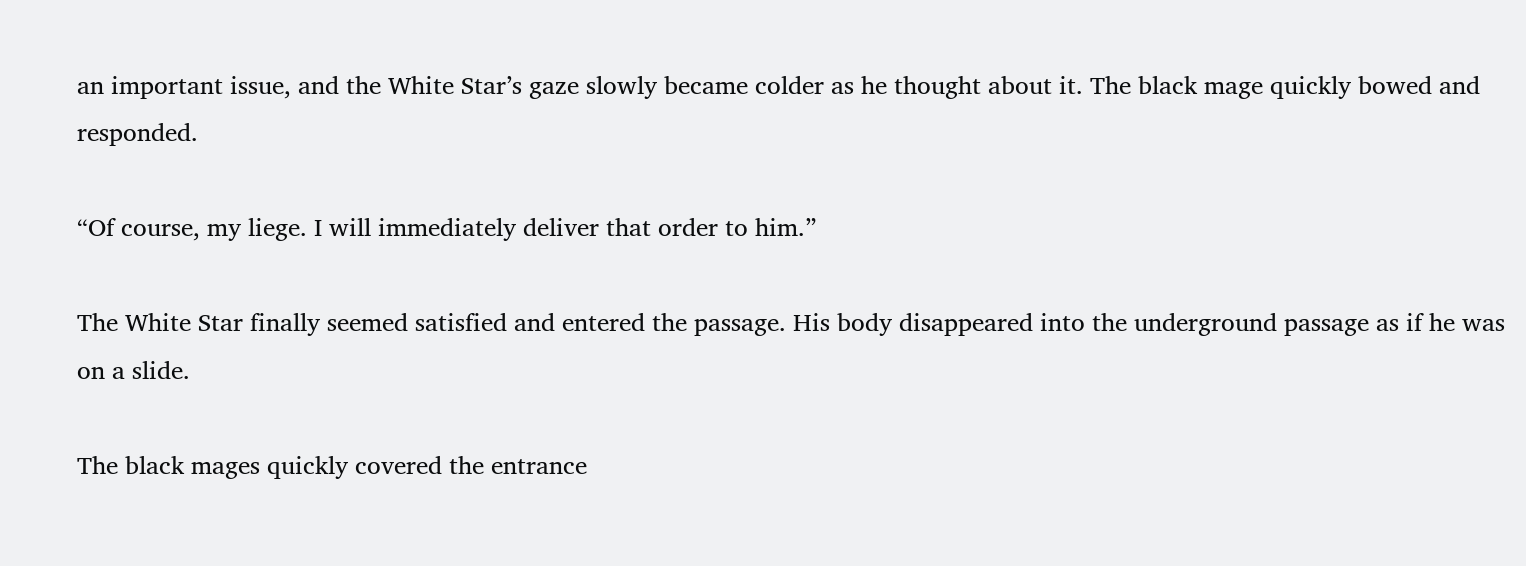an important issue, and the White Star’s gaze slowly became colder as he thought about it. The black mage quickly bowed and responded.

“Of course, my liege. I will immediately deliver that order to him.”

The White Star finally seemed satisfied and entered the passage. His body disappeared into the underground passage as if he was on a slide.

The black mages quickly covered the entrance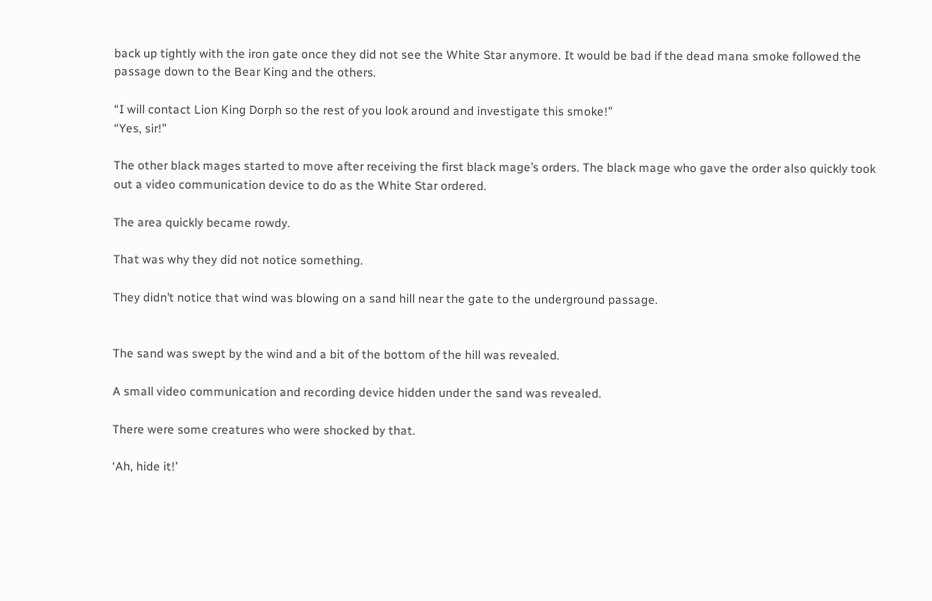back up tightly with the iron gate once they did not see the White Star anymore. It would be bad if the dead mana smoke followed the passage down to the Bear King and the others.

“I will contact Lion King Dorph so the rest of you look around and investigate this smoke!”
“Yes, sir!”

The other black mages started to move after receiving the first black mage’s orders. The black mage who gave the order also quickly took out a video communication device to do as the White Star ordered.

The area quickly became rowdy.

That was why they did not notice something.

They didn’t notice that wind was blowing on a sand hill near the gate to the underground passage.


The sand was swept by the wind and a bit of the bottom of the hill was revealed.

A small video communication and recording device hidden under the sand was revealed.

There were some creatures who were shocked by that.

‘Ah, hide it!’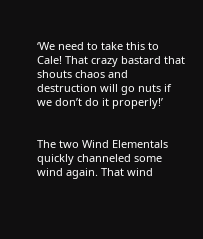‘We need to take this to Cale! That crazy bastard that shouts chaos and destruction will go nuts if we don’t do it properly!’


The two Wind Elementals quickly channeled some wind again. That wind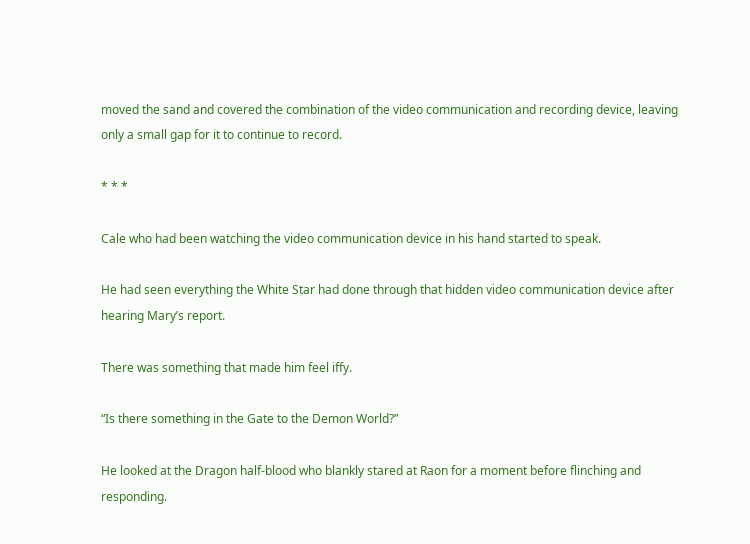moved the sand and covered the combination of the video communication and recording device, leaving only a small gap for it to continue to record.

* * *

Cale who had been watching the video communication device in his hand started to speak.

He had seen everything the White Star had done through that hidden video communication device after hearing Mary’s report.

There was something that made him feel iffy.

“Is there something in the Gate to the Demon World?”

He looked at the Dragon half-blood who blankly stared at Raon for a moment before flinching and responding.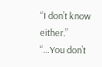“I don’t know either.”
“…You don’t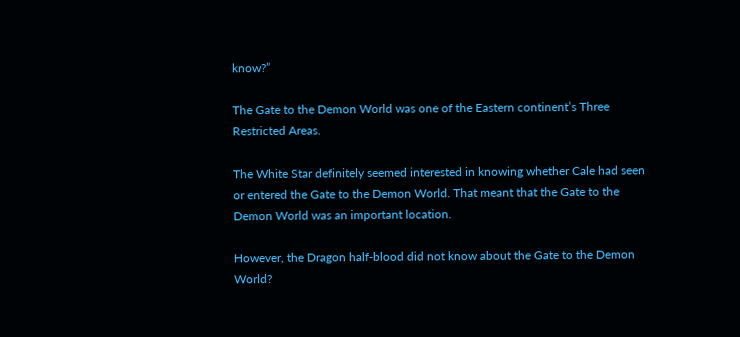know?”

The Gate to the Demon World was one of the Eastern continent’s Three Restricted Areas.

The White Star definitely seemed interested in knowing whether Cale had seen or entered the Gate to the Demon World. That meant that the Gate to the Demon World was an important location.

However, the Dragon half-blood did not know about the Gate to the Demon World?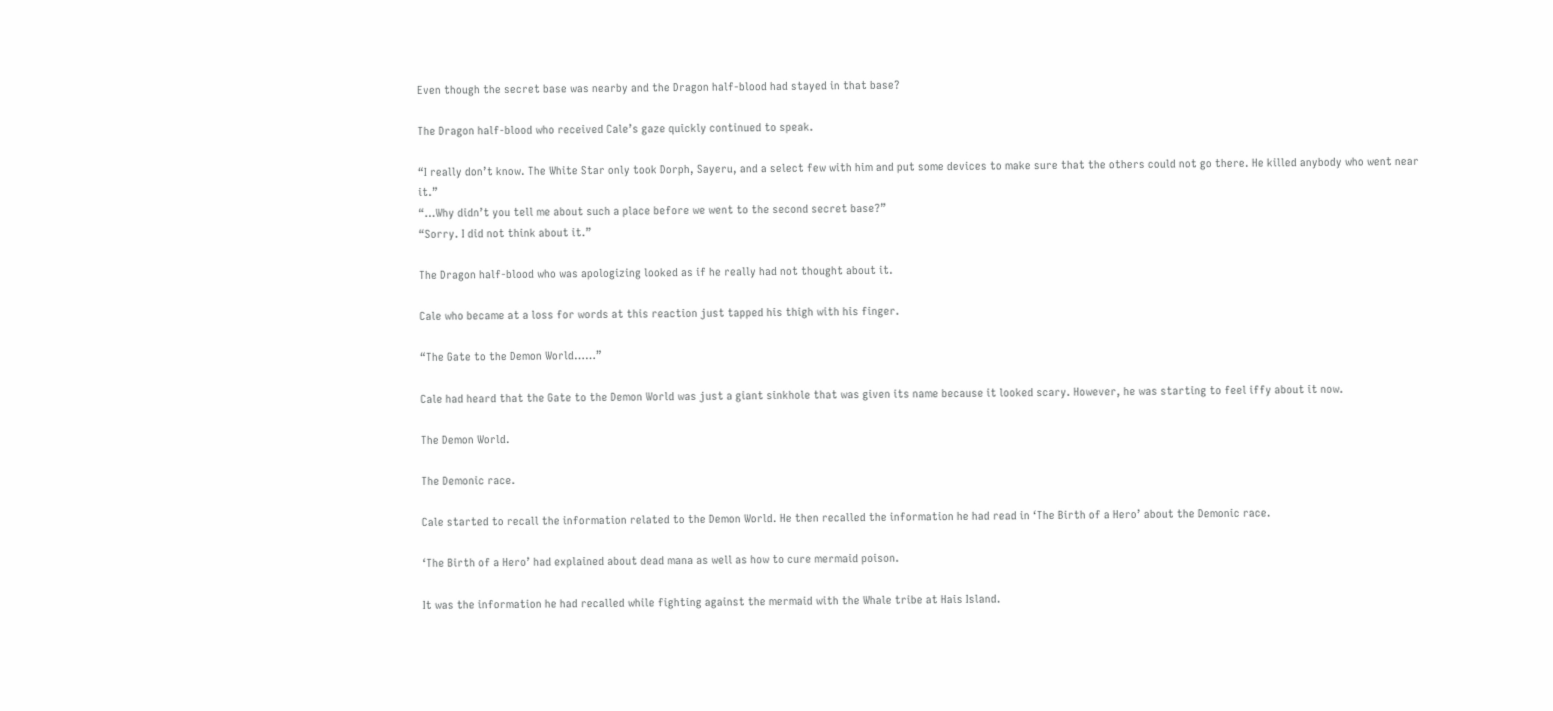Even though the secret base was nearby and the Dragon half-blood had stayed in that base?

The Dragon half-blood who received Cale’s gaze quickly continued to speak.

“I really don’t know. The White Star only took Dorph, Sayeru, and a select few with him and put some devices to make sure that the others could not go there. He killed anybody who went near it.”
“…Why didn’t you tell me about such a place before we went to the second secret base?”
“Sorry. I did not think about it.”

The Dragon half-blood who was apologizing looked as if he really had not thought about it.

Cale who became at a loss for words at this reaction just tapped his thigh with his finger.

“The Gate to the Demon World……”

Cale had heard that the Gate to the Demon World was just a giant sinkhole that was given its name because it looked scary. However, he was starting to feel iffy about it now.

The Demon World.

The Demonic race.

Cale started to recall the information related to the Demon World. He then recalled the information he had read in ‘The Birth of a Hero’ about the Demonic race.

‘The Birth of a Hero’ had explained about dead mana as well as how to cure mermaid poison.

It was the information he had recalled while fighting against the mermaid with the Whale tribe at Hais Island.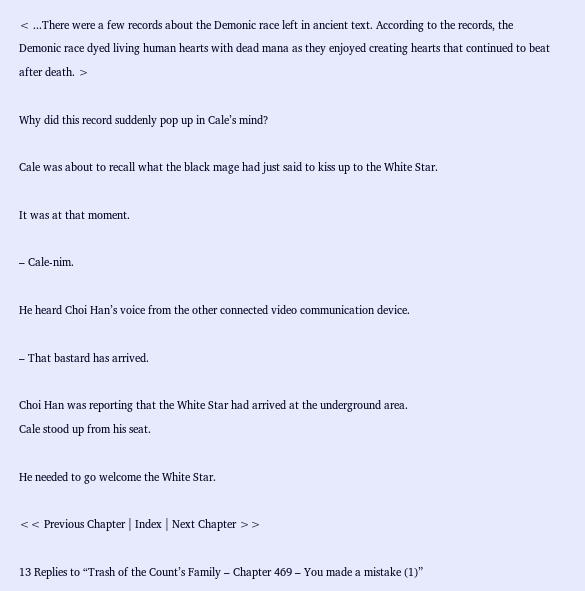< ...There were a few records about the Demonic race left in ancient text. According to the records, the Demonic race dyed living human hearts with dead mana as they enjoyed creating hearts that continued to beat after death. >

Why did this record suddenly pop up in Cale’s mind?

Cale was about to recall what the black mage had just said to kiss up to the White Star.

It was at that moment.

– Cale-nim.

He heard Choi Han’s voice from the other connected video communication device.

– That bastard has arrived.

Choi Han was reporting that the White Star had arrived at the underground area.
Cale stood up from his seat.

He needed to go welcome the White Star.

<< Previous Chapter | Index | Next Chapter >>

13 Replies to “Trash of the Count’s Family – Chapter 469 – You made a mistake (1)”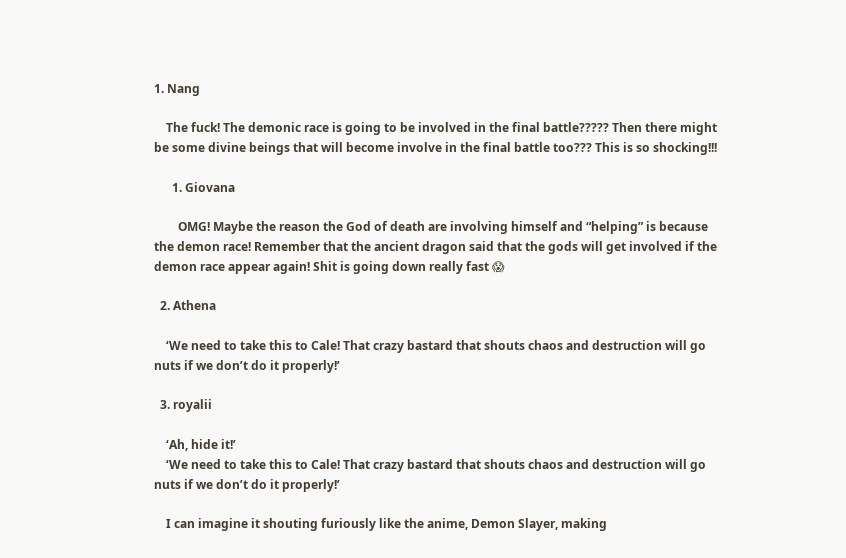1. Nang

    The fuck! The demonic race is going to be involved in the final battle????? Then there might be some divine beings that will become involve in the final battle too??? This is so shocking!!!

      1. Giovana

        OMG! Maybe the reason the God of death are involving himself and “helping” is because the demon race! Remember that the ancient dragon said that the gods will get involved if the demon race appear again! Shit is going down really fast 😱

  2. Athena

    ‘We need to take this to Cale! That crazy bastard that shouts chaos and destruction will go nuts if we don’t do it properly!’

  3. royalii

    ‘Ah, hide it!’
    ‘We need to take this to Cale! That crazy bastard that shouts chaos and destruction will go nuts if we don’t do it properly!’

    I can imagine it shouting furiously like the anime, Demon Slayer, making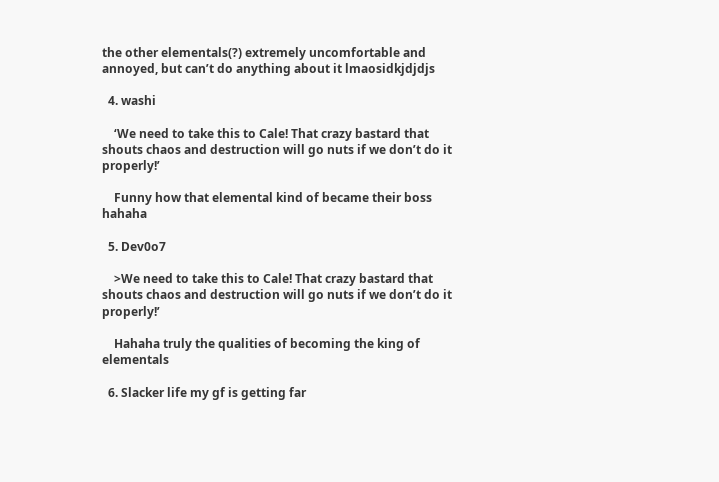the other elementals(?) extremely uncomfortable and annoyed, but can’t do anything about it lmaosidkjdjdjs

  4. washi

    ‘We need to take this to Cale! That crazy bastard that shouts chaos and destruction will go nuts if we don’t do it properly!’

    Funny how that elemental kind of became their boss hahaha

  5. Dev0o7

    >We need to take this to Cale! That crazy bastard that shouts chaos and destruction will go nuts if we don’t do it properly!’

    Hahaha truly the qualities of becoming the king of elementals

  6. Slacker life my gf is getting far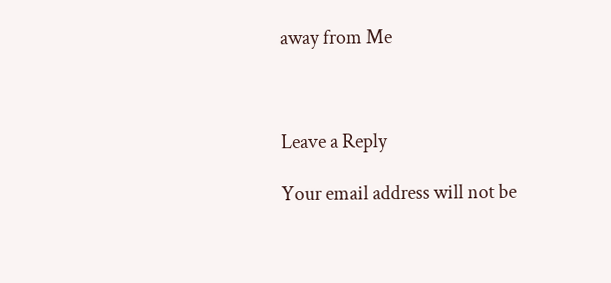away from Me



Leave a Reply

Your email address will not be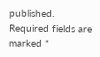published. Required fields are marked *